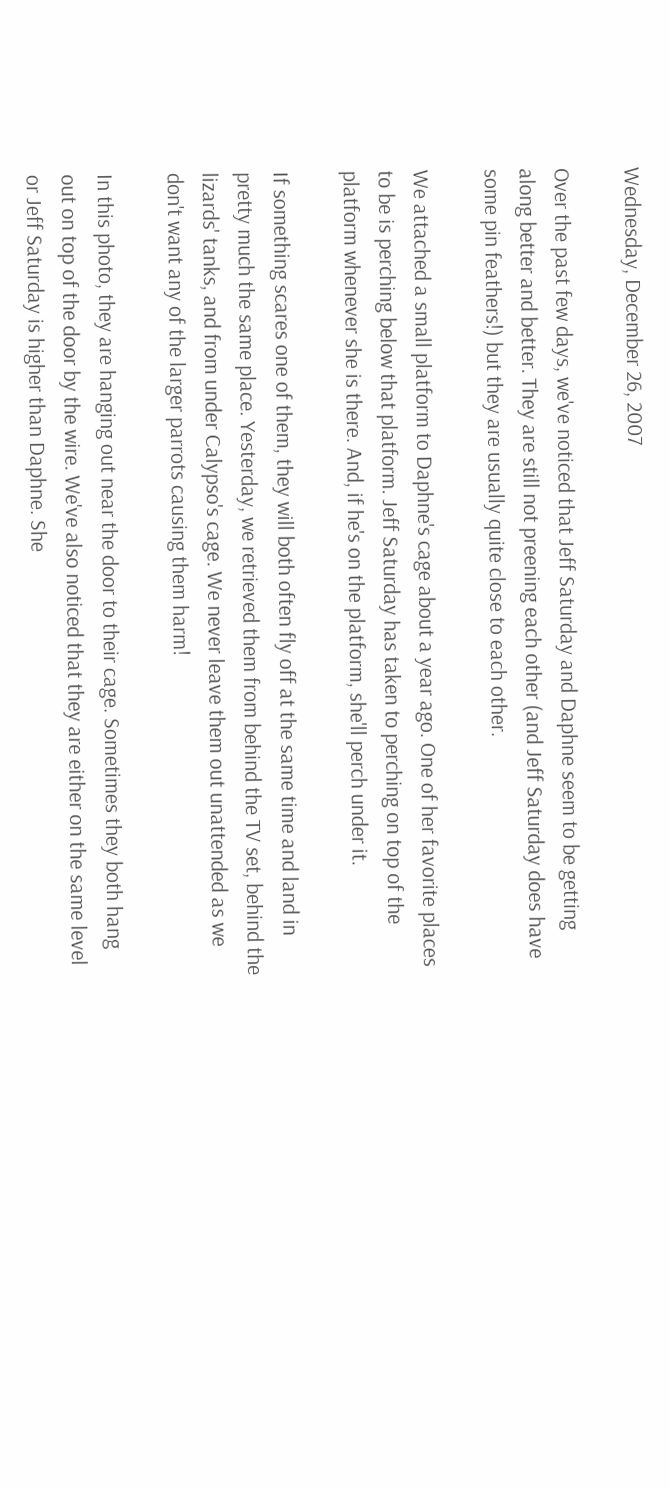Wednesday, December 26, 2007

Over the past few days, we've noticed that Jeff Saturday and Daphne seem to be getting along better and better. They are still not preening each other (and Jeff Saturday does have some pin feathers!) but they are usually quite close to each other.

We attached a small platform to Daphne's cage about a year ago. One of her favorite places to be is perching below that platform. Jeff Saturday has taken to perching on top of the platform whenever she is there. And, if he's on the platform, she'll perch under it.

If something scares one of them, they will both often fly off at the same time and land in pretty much the same place. Yesterday, we retrieved them from behind the TV set, behind the lizards' tanks, and from under Calypso's cage. We never leave them out unattended as we don't want any of the larger parrots causing them harm!

In this photo, they are hanging out near the door to their cage. Sometimes they both hang out on top of the door by the wire. We've also noticed that they are either on the same level or Jeff Saturday is higher than Daphne. She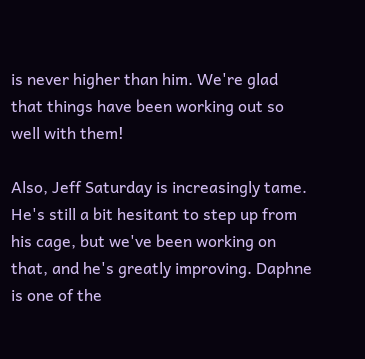is never higher than him. We're glad that things have been working out so well with them!

Also, Jeff Saturday is increasingly tame. He's still a bit hesitant to step up from his cage, but we've been working on that, and he's greatly improving. Daphne is one of the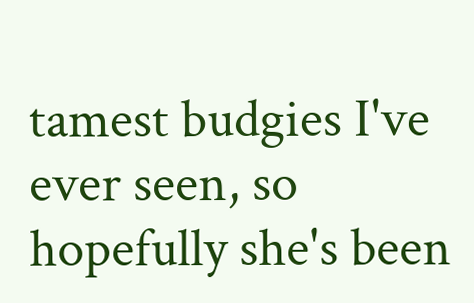tamest budgies I've ever seen, so hopefully she's been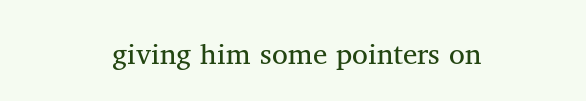giving him some pointers on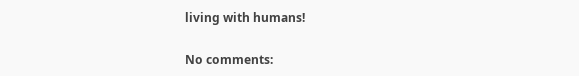living with humans!

No comments: